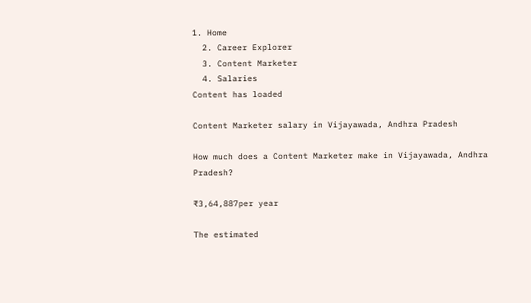1. Home
  2. Career Explorer
  3. Content Marketer
  4. Salaries
Content has loaded

Content Marketer salary in Vijayawada, Andhra Pradesh

How much does a Content Marketer make in Vijayawada, Andhra Pradesh?

₹3,64,887per year

The estimated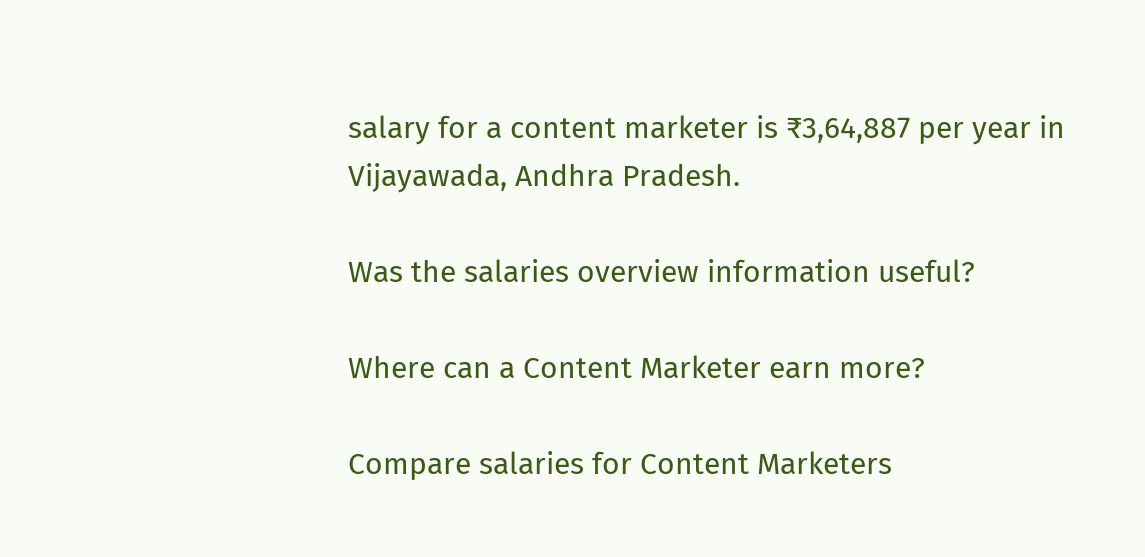salary for a content marketer is ₹3,64,887 per year in Vijayawada, Andhra Pradesh.

Was the salaries overview information useful?

Where can a Content Marketer earn more?

Compare salaries for Content Marketers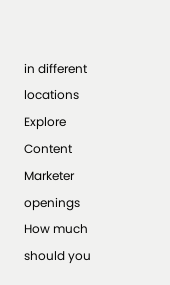in different locations
Explore Content Marketer openings
How much should you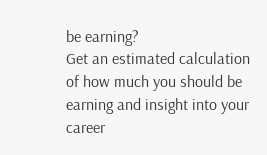be earning?
Get an estimated calculation of how much you should be earning and insight into your career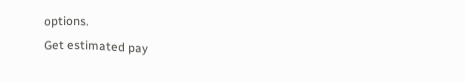options.
Get estimated pay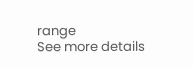range
See more details